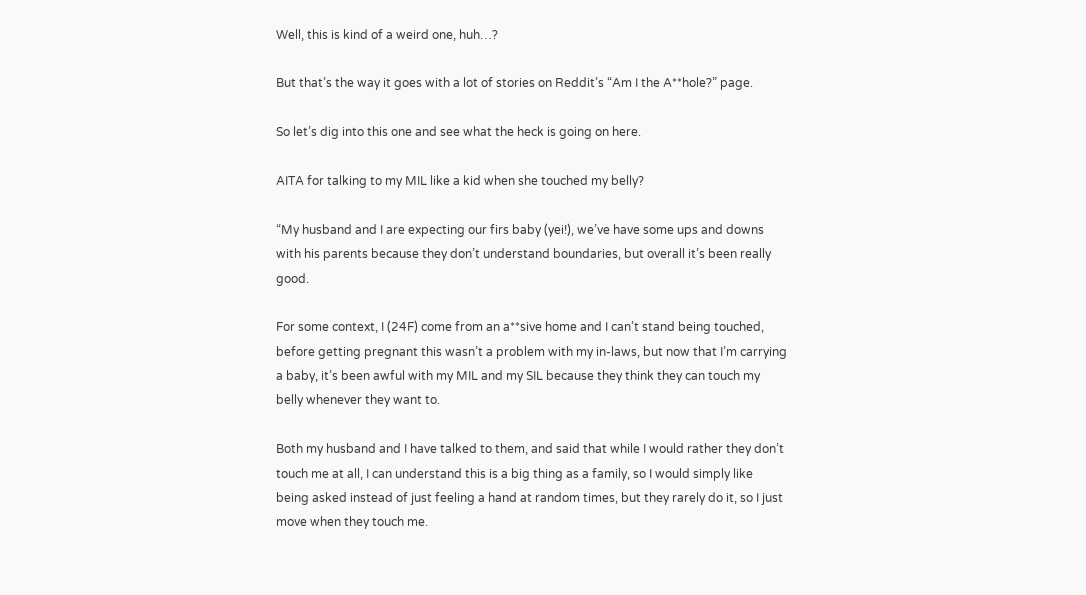Well, this is kind of a weird one, huh…?

But that’s the way it goes with a lot of stories on Reddit’s “Am I the A**hole?” page.

So let’s dig into this one and see what the heck is going on here.

AITA for talking to my MIL like a kid when she touched my belly?

“My husband and I are expecting our firs baby (yei!), we’ve have some ups and downs with his parents because they don’t understand boundaries, but overall it’s been really good.

For some context, I (24F) come from an a**sive home and I can’t stand being touched, before getting pregnant this wasn’t a problem with my in-laws, but now that I’m carrying a baby, it’s been awful with my MIL and my SIL because they think they can touch my belly whenever they want to.

Both my husband and I have talked to them, and said that while I would rather they don’t touch me at all, I can understand this is a big thing as a family, so I would simply like being asked instead of just feeling a hand at random times, but they rarely do it, so I just move when they touch me.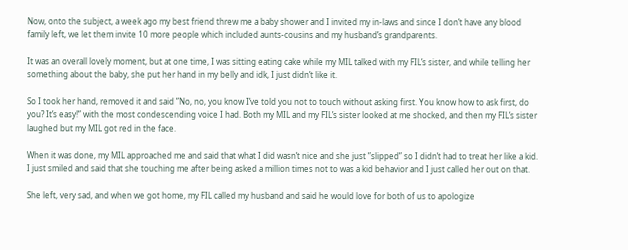Now, onto the subject, a week ago my best friend threw me a baby shower and I invited my in-laws and since I don’t have any blood family left, we let them invite 10 more people which included aunts-cousins and my husband’s grandparents.

It was an overall lovely moment, but at one time, I was sitting eating cake while my MIL talked with my FIL’s sister, and while telling her something about the baby, she put her hand in my belly and idk, I just didn’t like it.

So I took her hand, removed it and said ”No, no, you know I’ve told you not to touch without asking first. You know how to ask first, do you? It’s easy!” with the most condescending voice I had. Both my MIL and my FIL’s sister looked at me shocked, and then my FIL’s sister laughed but my MIL got red in the face.

When it was done, my MIL approached me and said that what I did wasn’t nice and she just ”slipped” so I didn’t had to treat her like a kid. I just smiled and said that she touching me after being asked a million times not to was a kid behavior and I just called her out on that.

She left, very sad, and when we got home, my FIL called my husband and said he would love for both of us to apologize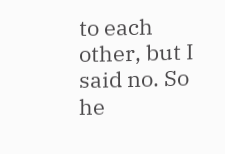to each other, but I said no. So he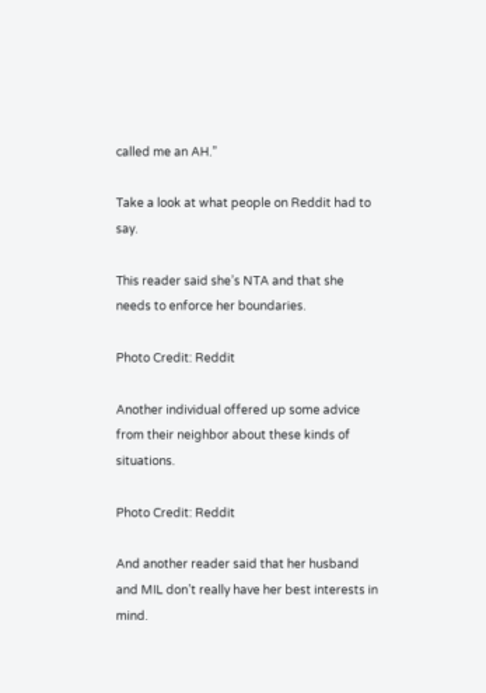called me an AH.”

Take a look at what people on Reddit had to say.

This reader said she’s NTA and that she needs to enforce her boundaries.

Photo Credit: Reddit

Another individual offered up some advice from their neighbor about these kinds of situations.

Photo Credit: Reddit

And another reader said that her husband and MIL don’t really have her best interests in mind.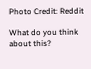Photo Credit: Reddit

What do you think about this?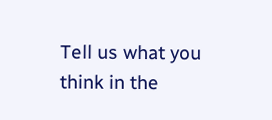Tell us what you think in the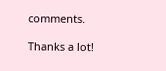comments.

Thanks a lot!